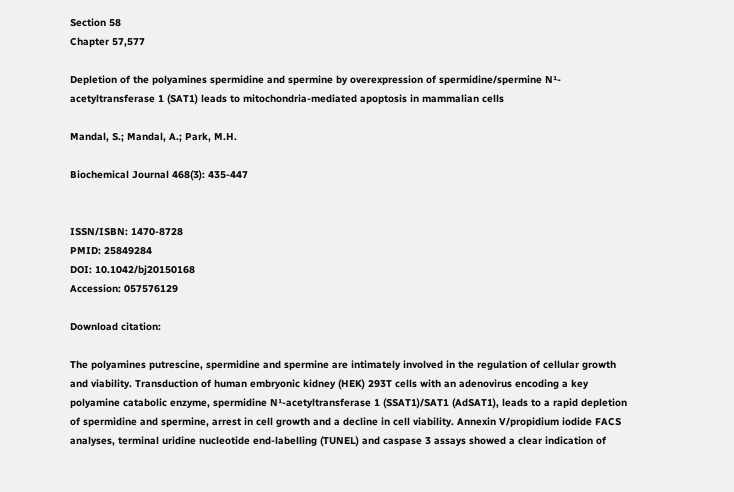Section 58
Chapter 57,577

Depletion of the polyamines spermidine and spermine by overexpression of spermidine/spermine N¹-acetyltransferase 1 (SAT1) leads to mitochondria-mediated apoptosis in mammalian cells

Mandal, S.; Mandal, A.; Park, M.H.

Biochemical Journal 468(3): 435-447


ISSN/ISBN: 1470-8728
PMID: 25849284
DOI: 10.1042/bj20150168
Accession: 057576129

Download citation:

The polyamines putrescine, spermidine and spermine are intimately involved in the regulation of cellular growth and viability. Transduction of human embryonic kidney (HEK) 293T cells with an adenovirus encoding a key polyamine catabolic enzyme, spermidine N¹-acetyltransferase 1 (SSAT1)/SAT1 (AdSAT1), leads to a rapid depletion of spermidine and spermine, arrest in cell growth and a decline in cell viability. Annexin V/propidium iodide FACS analyses, terminal uridine nucleotide end-labelling (TUNEL) and caspase 3 assays showed a clear indication of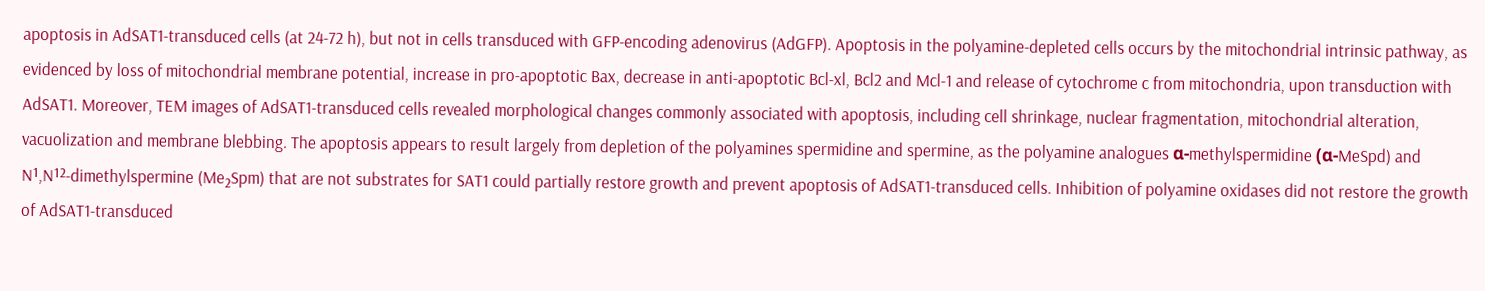apoptosis in AdSAT1-transduced cells (at 24-72 h), but not in cells transduced with GFP-encoding adenovirus (AdGFP). Apoptosis in the polyamine-depleted cells occurs by the mitochondrial intrinsic pathway, as evidenced by loss of mitochondrial membrane potential, increase in pro-apoptotic Bax, decrease in anti-apoptotic Bcl-xl, Bcl2 and Mcl-1 and release of cytochrome c from mitochondria, upon transduction with AdSAT1. Moreover, TEM images of AdSAT1-transduced cells revealed morphological changes commonly associated with apoptosis, including cell shrinkage, nuclear fragmentation, mitochondrial alteration, vacuolization and membrane blebbing. The apoptosis appears to result largely from depletion of the polyamines spermidine and spermine, as the polyamine analogues α-methylspermidine (α-MeSpd) and N¹,N¹²-dimethylspermine (Me₂Spm) that are not substrates for SAT1 could partially restore growth and prevent apoptosis of AdSAT1-transduced cells. Inhibition of polyamine oxidases did not restore the growth of AdSAT1-transduced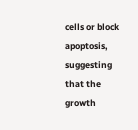cells or block apoptosis, suggesting that the growth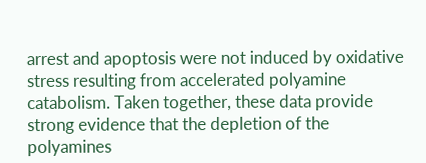arrest and apoptosis were not induced by oxidative stress resulting from accelerated polyamine catabolism. Taken together, these data provide strong evidence that the depletion of the polyamines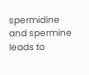spermidine and spermine leads to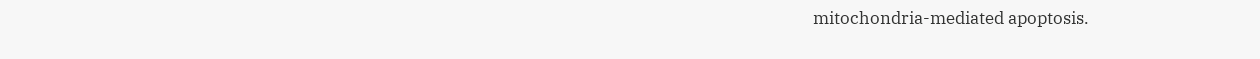mitochondria-mediated apoptosis.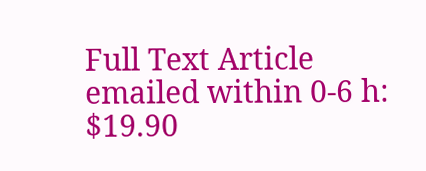Full Text Article emailed within 0-6 h: $19.90